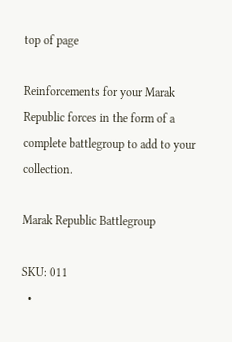top of page

Reinforcements for your Marak Republic forces in the form of a complete battlegroup to add to your collection.

Marak Republic Battlegroup

SKU: 011
  •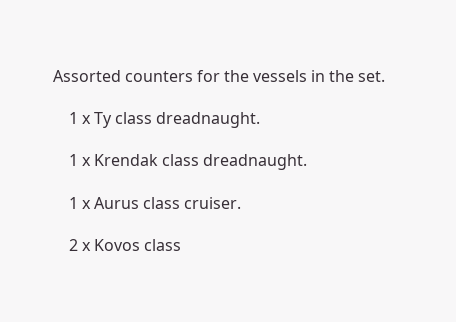Assorted counters for the vessels in the set.

    1 x Ty class dreadnaught.

    1 x Krendak class dreadnaught.

    1 x Aurus class cruiser.

    2 x Kovos class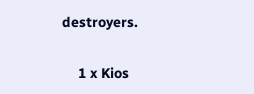destroyers.

    1 x Kios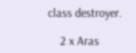class destroyer.

    2 x Aras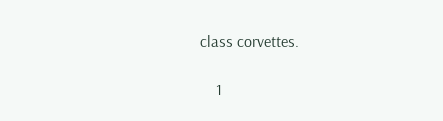class corvettes.

    1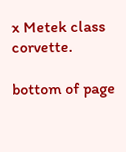x Metek class corvette.

bottom of page